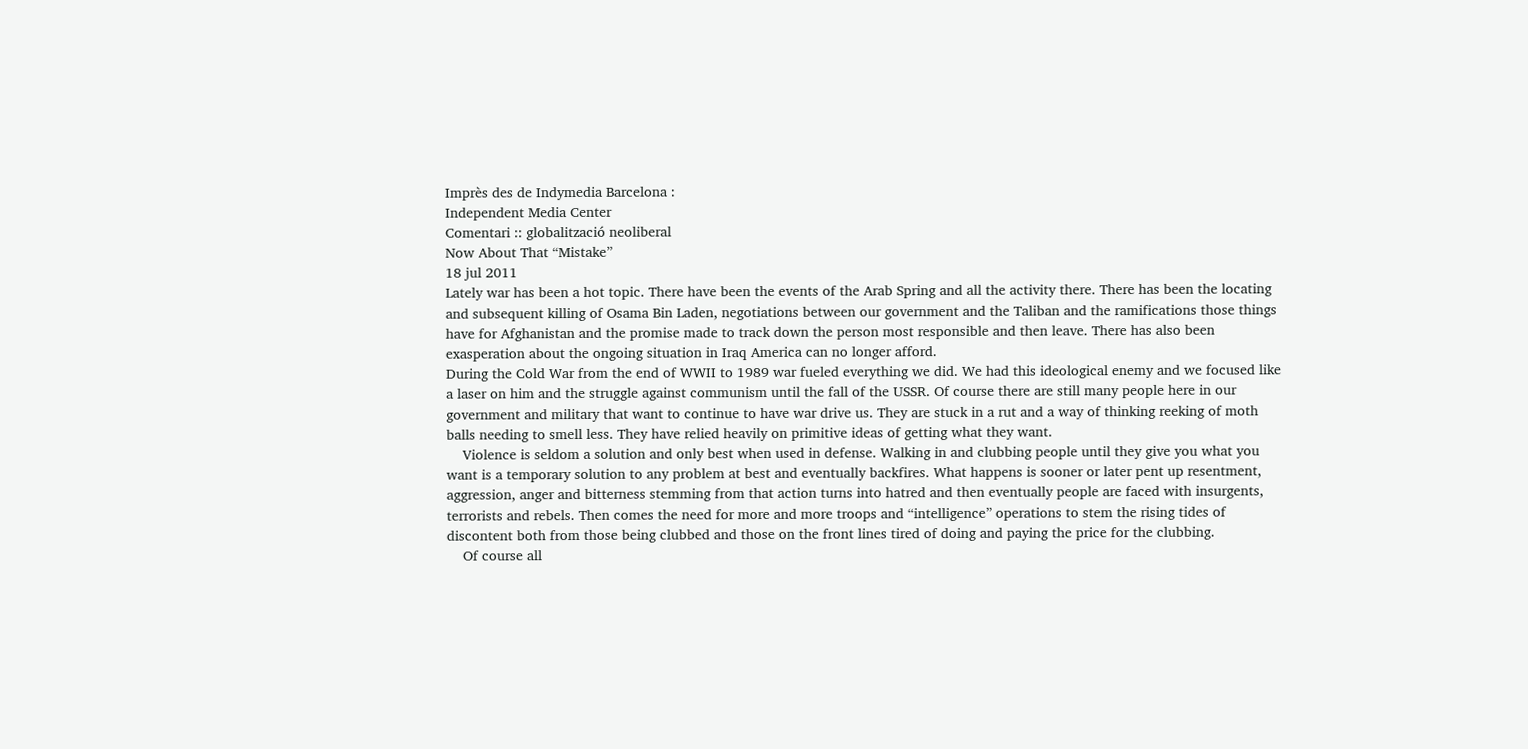Imprès des de Indymedia Barcelona :
Independent Media Center
Comentari :: globalització neoliberal
Now About That “Mistake”
18 jul 2011
Lately war has been a hot topic. There have been the events of the Arab Spring and all the activity there. There has been the locating and subsequent killing of Osama Bin Laden, negotiations between our government and the Taliban and the ramifications those things have for Afghanistan and the promise made to track down the person most responsible and then leave. There has also been exasperation about the ongoing situation in Iraq America can no longer afford.
During the Cold War from the end of WWII to 1989 war fueled everything we did. We had this ideological enemy and we focused like a laser on him and the struggle against communism until the fall of the USSR. Of course there are still many people here in our government and military that want to continue to have war drive us. They are stuck in a rut and a way of thinking reeking of moth balls needing to smell less. They have relied heavily on primitive ideas of getting what they want.
    Violence is seldom a solution and only best when used in defense. Walking in and clubbing people until they give you what you want is a temporary solution to any problem at best and eventually backfires. What happens is sooner or later pent up resentment, aggression, anger and bitterness stemming from that action turns into hatred and then eventually people are faced with insurgents, terrorists and rebels. Then comes the need for more and more troops and “intelligence” operations to stem the rising tides of discontent both from those being clubbed and those on the front lines tired of doing and paying the price for the clubbing.
    Of course all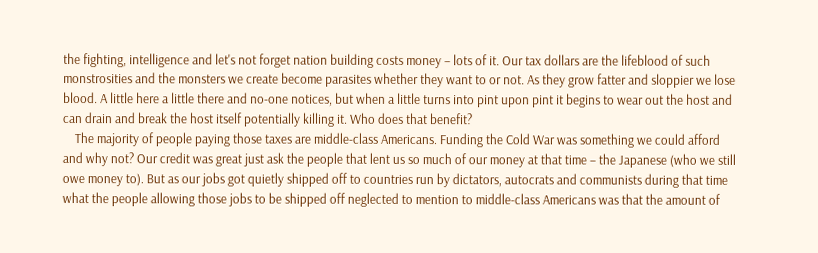the fighting, intelligence and let's not forget nation building costs money – lots of it. Our tax dollars are the lifeblood of such monstrosities and the monsters we create become parasites whether they want to or not. As they grow fatter and sloppier we lose blood. A little here a little there and no-one notices, but when a little turns into pint upon pint it begins to wear out the host and can drain and break the host itself potentially killing it. Who does that benefit?
    The majority of people paying those taxes are middle-class Americans. Funding the Cold War was something we could afford and why not? Our credit was great just ask the people that lent us so much of our money at that time – the Japanese (who we still owe money to). But as our jobs got quietly shipped off to countries run by dictators, autocrats and communists during that time what the people allowing those jobs to be shipped off neglected to mention to middle-class Americans was that the amount of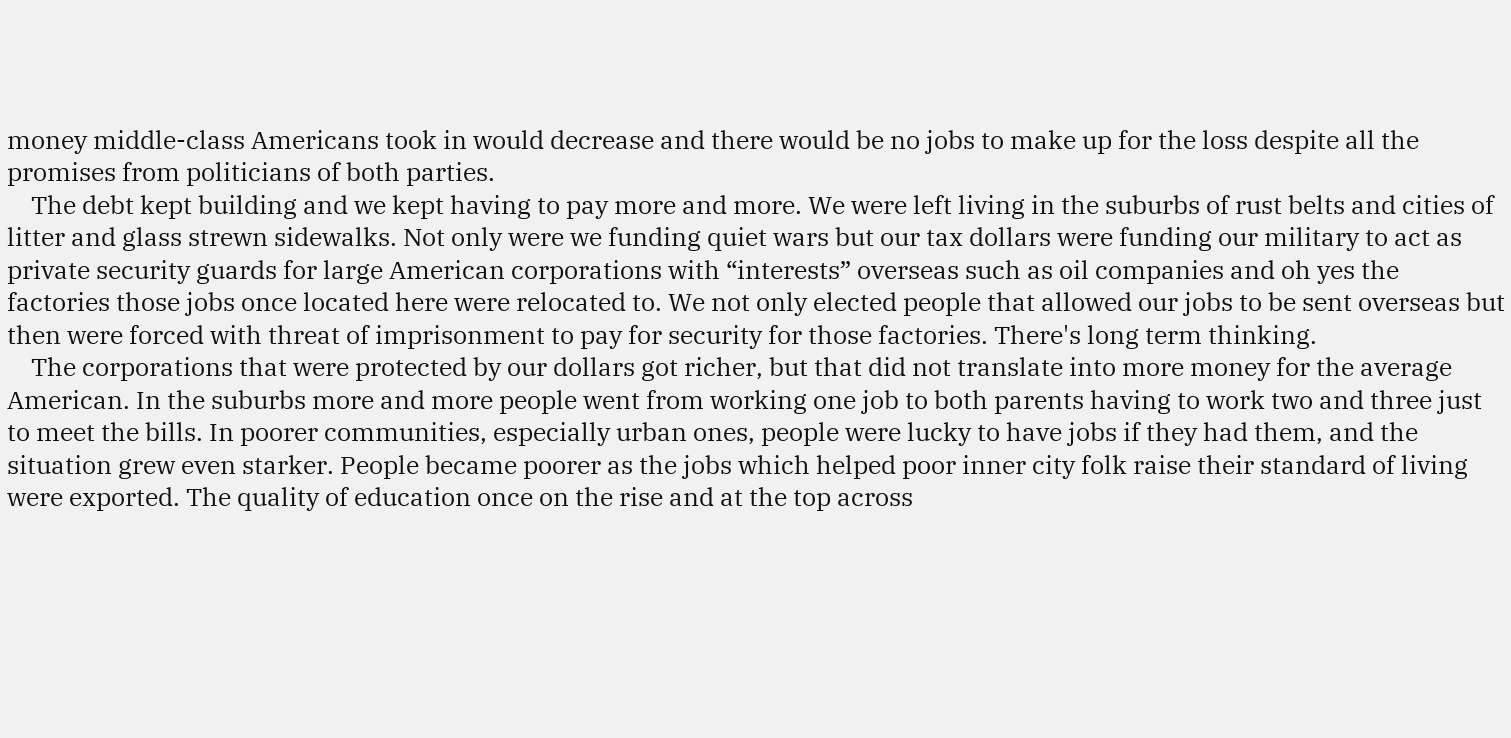money middle-class Americans took in would decrease and there would be no jobs to make up for the loss despite all the promises from politicians of both parties.
    The debt kept building and we kept having to pay more and more. We were left living in the suburbs of rust belts and cities of litter and glass strewn sidewalks. Not only were we funding quiet wars but our tax dollars were funding our military to act as private security guards for large American corporations with “interests” overseas such as oil companies and oh yes the factories those jobs once located here were relocated to. We not only elected people that allowed our jobs to be sent overseas but then were forced with threat of imprisonment to pay for security for those factories. There's long term thinking.
    The corporations that were protected by our dollars got richer, but that did not translate into more money for the average American. In the suburbs more and more people went from working one job to both parents having to work two and three just to meet the bills. In poorer communities, especially urban ones, people were lucky to have jobs if they had them, and the situation grew even starker. People became poorer as the jobs which helped poor inner city folk raise their standard of living were exported. The quality of education once on the rise and at the top across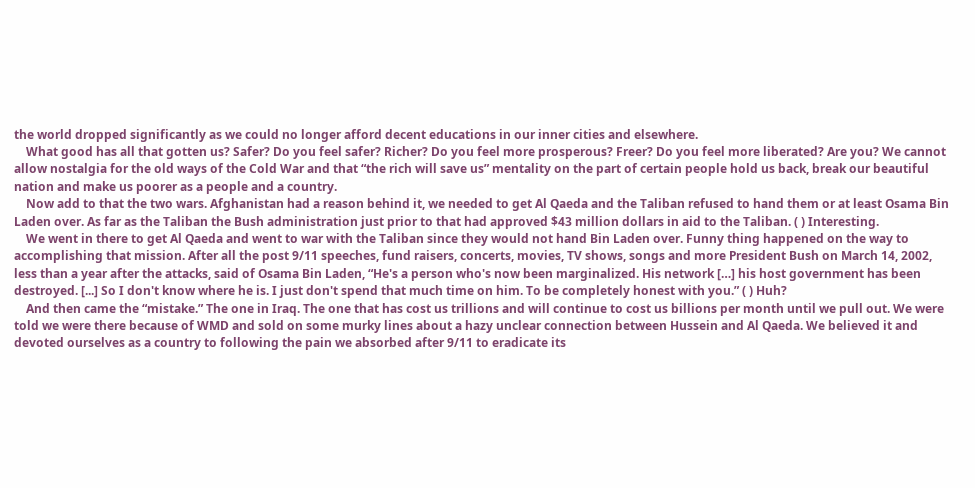the world dropped significantly as we could no longer afford decent educations in our inner cities and elsewhere.
    What good has all that gotten us? Safer? Do you feel safer? Richer? Do you feel more prosperous? Freer? Do you feel more liberated? Are you? We cannot allow nostalgia for the old ways of the Cold War and that “the rich will save us” mentality on the part of certain people hold us back, break our beautiful nation and make us poorer as a people and a country.
    Now add to that the two wars. Afghanistan had a reason behind it, we needed to get Al Qaeda and the Taliban refused to hand them or at least Osama Bin Laden over. As far as the Taliban the Bush administration just prior to that had approved $43 million dollars in aid to the Taliban. ( ) Interesting.
    We went in there to get Al Qaeda and went to war with the Taliban since they would not hand Bin Laden over. Funny thing happened on the way to accomplishing that mission. After all the post 9/11 speeches, fund raisers, concerts, movies, TV shows, songs and more President Bush on March 14, 2002, less than a year after the attacks, said of Osama Bin Laden, “He's a person who's now been marginalized. His network […] his host government has been destroyed. [...] So I don't know where he is. I just don't spend that much time on him. To be completely honest with you.” ( ) Huh?
    And then came the “mistake.” The one in Iraq. The one that has cost us trillions and will continue to cost us billions per month until we pull out. We were told we were there because of WMD and sold on some murky lines about a hazy unclear connection between Hussein and Al Qaeda. We believed it and devoted ourselves as a country to following the pain we absorbed after 9/11 to eradicate its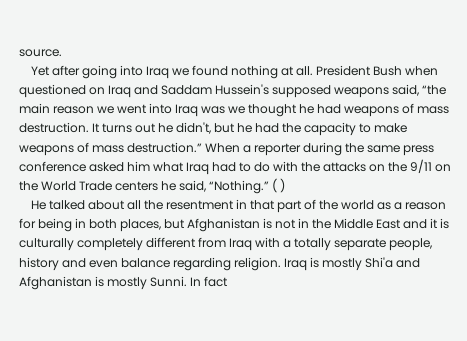source.
    Yet after going into Iraq we found nothing at all. President Bush when questioned on Iraq and Saddam Hussein's supposed weapons said, “the main reason we went into Iraq was we thought he had weapons of mass destruction. It turns out he didn't, but he had the capacity to make weapons of mass destruction.” When a reporter during the same press conference asked him what Iraq had to do with the attacks on the 9/11 on the World Trade centers he said, “Nothing.” ( )
    He talked about all the resentment in that part of the world as a reason for being in both places, but Afghanistan is not in the Middle East and it is culturally completely different from Iraq with a totally separate people, history and even balance regarding religion. Iraq is mostly Shi'a and Afghanistan is mostly Sunni. In fact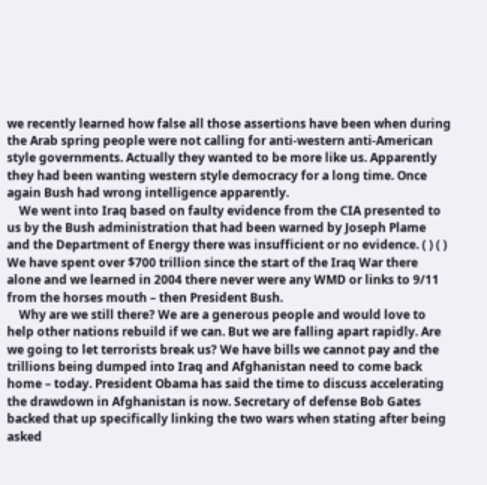we recently learned how false all those assertions have been when during the Arab spring people were not calling for anti-western anti-American style governments. Actually they wanted to be more like us. Apparently they had been wanting western style democracy for a long time. Once again Bush had wrong intelligence apparently.
    We went into Iraq based on faulty evidence from the CIA presented to us by the Bush administration that had been warned by Joseph Plame and the Department of Energy there was insufficient or no evidence. ( ) ( ) We have spent over $700 trillion since the start of the Iraq War there alone and we learned in 2004 there never were any WMD or links to 9/11 from the horses mouth – then President Bush.
    Why are we still there? We are a generous people and would love to help other nations rebuild if we can. But we are falling apart rapidly. Are we going to let terrorists break us? We have bills we cannot pay and the trillions being dumped into Iraq and Afghanistan need to come back home – today. President Obama has said the time to discuss accelerating the drawdown in Afghanistan is now. Secretary of defense Bob Gates backed that up specifically linking the two wars when stating after being asked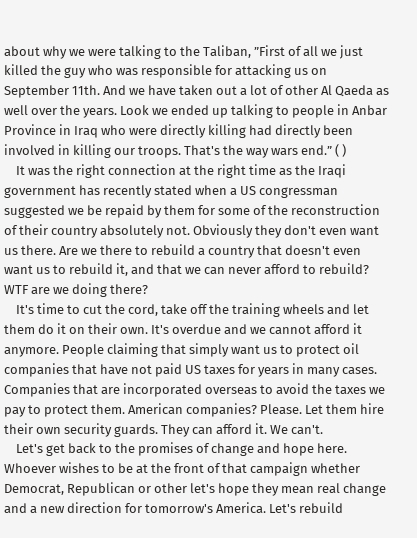about why we were talking to the Taliban, ”First of all we just killed the guy who was responsible for attacking us on September 11th. And we have taken out a lot of other Al Qaeda as well over the years. Look we ended up talking to people in Anbar Province in Iraq who were directly killing had directly been involved in killing our troops. That's the way wars end.” ( )
    It was the right connection at the right time as the Iraqi government has recently stated when a US congressman suggested we be repaid by them for some of the reconstruction of their country absolutely not. Obviously they don't even want us there. Are we there to rebuild a country that doesn't even want us to rebuild it, and that we can never afford to rebuild? WTF are we doing there?
    It's time to cut the cord, take off the training wheels and let them do it on their own. It's overdue and we cannot afford it anymore. People claiming that simply want us to protect oil companies that have not paid US taxes for years in many cases. Companies that are incorporated overseas to avoid the taxes we pay to protect them. American companies? Please. Let them hire their own security guards. They can afford it. We can't.
    Let's get back to the promises of change and hope here. Whoever wishes to be at the front of that campaign whether Democrat, Republican or other let's hope they mean real change and a new direction for tomorrow's America. Let's rebuild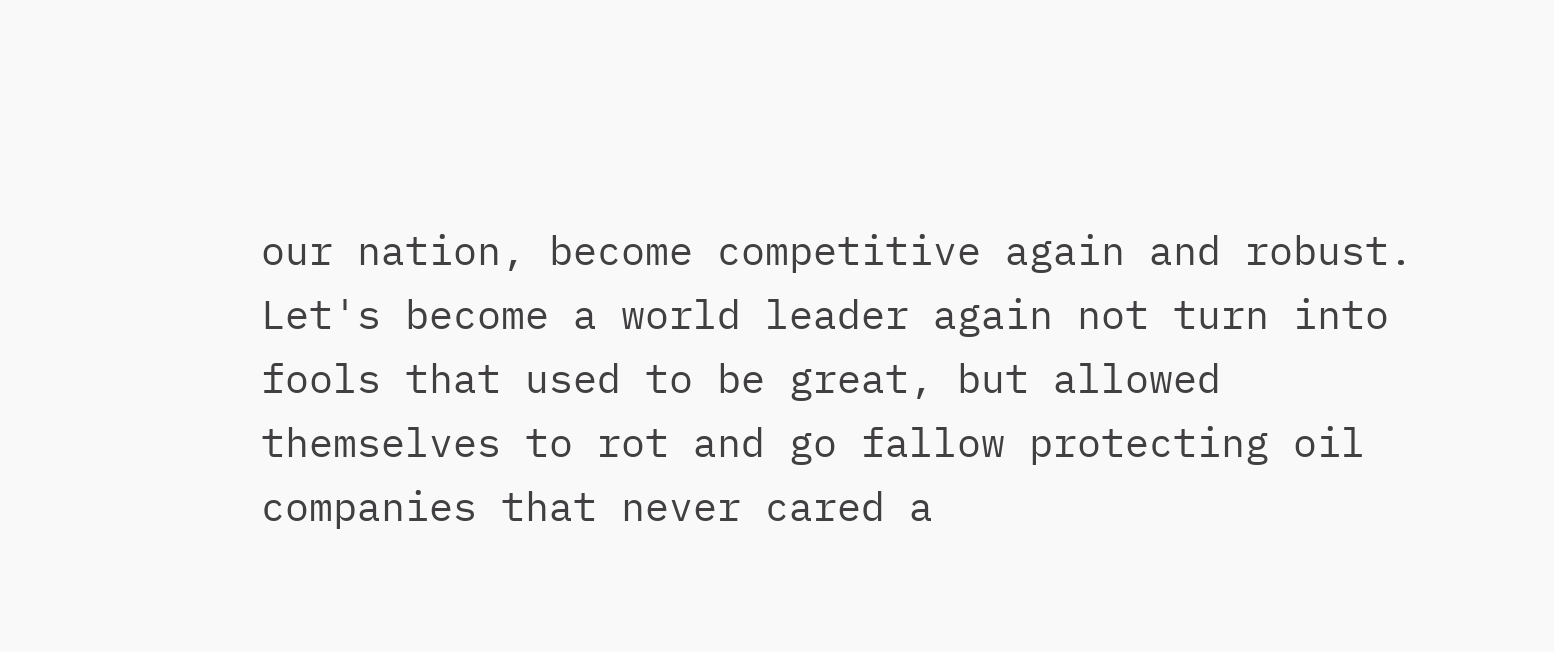our nation, become competitive again and robust. Let's become a world leader again not turn into fools that used to be great, but allowed themselves to rot and go fallow protecting oil companies that never cared a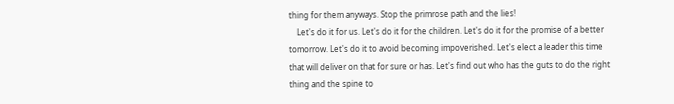thing for them anyways. Stop the primrose path and the lies!
    Let's do it for us. Let's do it for the children. Let's do it for the promise of a better tomorrow. Let's do it to avoid becoming impoverished. Let's elect a leader this time that will deliver on that for sure or has. Let's find out who has the guts to do the right thing and the spine to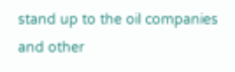stand up to the oil companies and other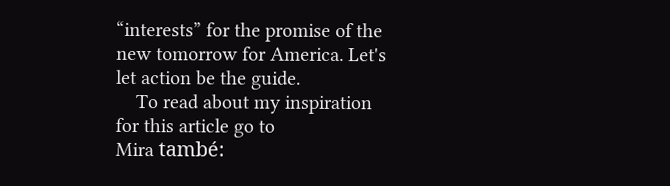“interests” for the promise of the new tomorrow for America. Let's let action be the guide.
    To read about my inspiration for this article go to
Mira també: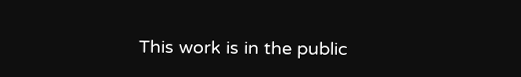This work is in the public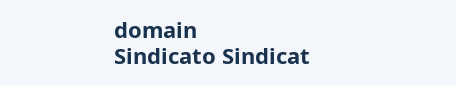domain
Sindicato Sindicat